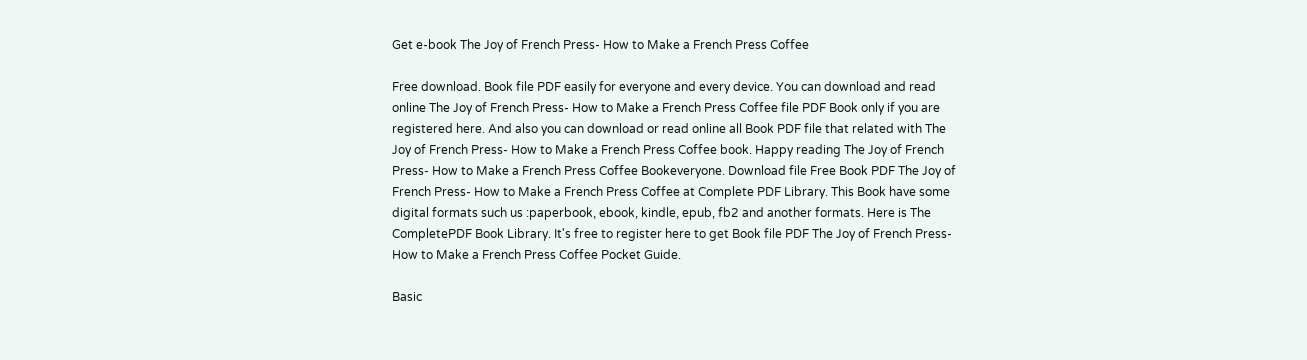Get e-book The Joy of French Press- How to Make a French Press Coffee

Free download. Book file PDF easily for everyone and every device. You can download and read online The Joy of French Press- How to Make a French Press Coffee file PDF Book only if you are registered here. And also you can download or read online all Book PDF file that related with The Joy of French Press- How to Make a French Press Coffee book. Happy reading The Joy of French Press- How to Make a French Press Coffee Bookeveryone. Download file Free Book PDF The Joy of French Press- How to Make a French Press Coffee at Complete PDF Library. This Book have some digital formats such us :paperbook, ebook, kindle, epub, fb2 and another formats. Here is The CompletePDF Book Library. It's free to register here to get Book file PDF The Joy of French Press- How to Make a French Press Coffee Pocket Guide.

Basic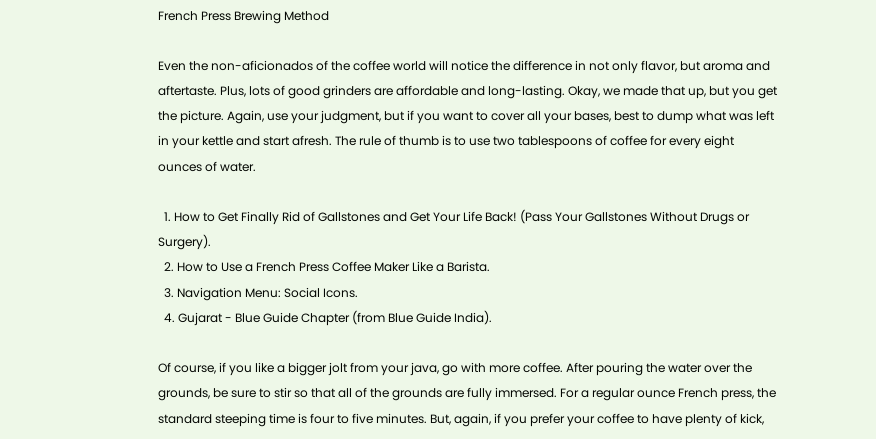French Press Brewing Method

Even the non-aficionados of the coffee world will notice the difference in not only flavor, but aroma and aftertaste. Plus, lots of good grinders are affordable and long-lasting. Okay, we made that up, but you get the picture. Again, use your judgment, but if you want to cover all your bases, best to dump what was left in your kettle and start afresh. The rule of thumb is to use two tablespoons of coffee for every eight ounces of water.

  1. How to Get Finally Rid of Gallstones and Get Your Life Back! (Pass Your Gallstones Without Drugs or Surgery).
  2. How to Use a French Press Coffee Maker Like a Barista.
  3. Navigation Menu: Social Icons.
  4. Gujarat - Blue Guide Chapter (from Blue Guide India).

Of course, if you like a bigger jolt from your java, go with more coffee. After pouring the water over the grounds, be sure to stir so that all of the grounds are fully immersed. For a regular ounce French press, the standard steeping time is four to five minutes. But, again, if you prefer your coffee to have plenty of kick,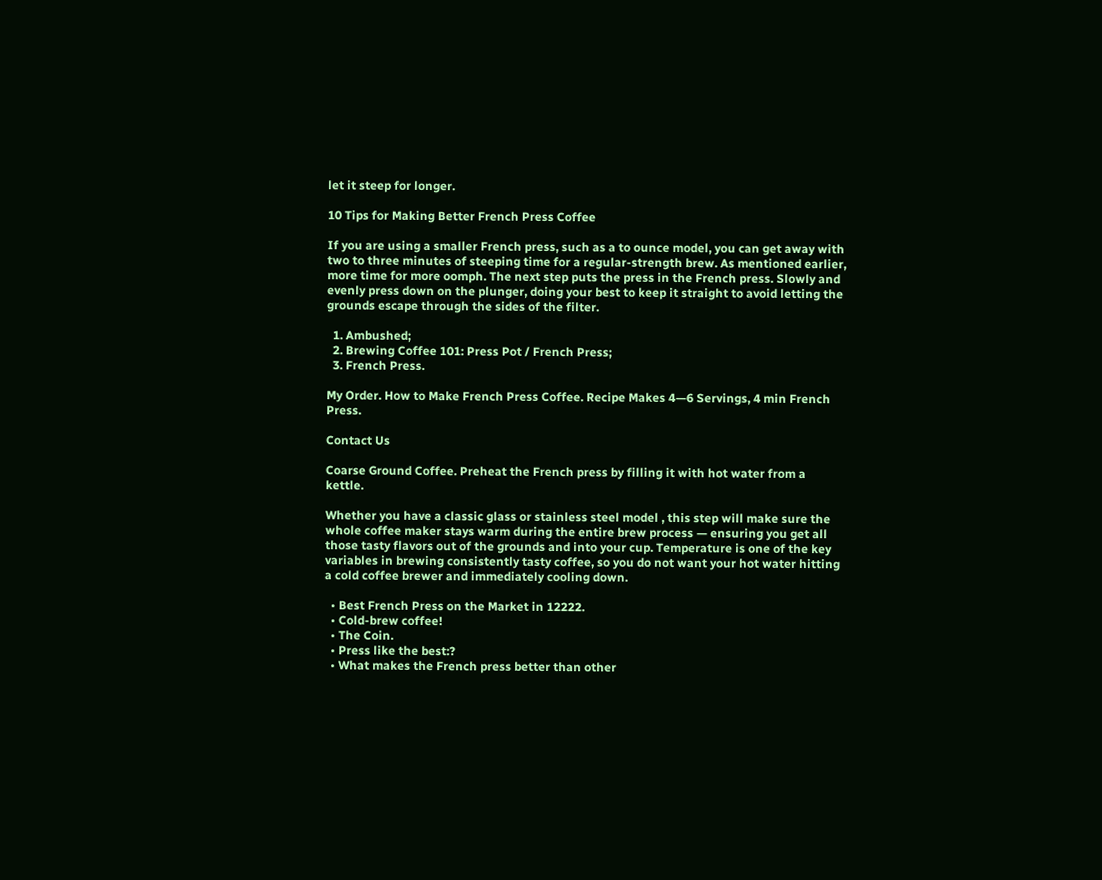let it steep for longer.

10 Tips for Making Better French Press Coffee

If you are using a smaller French press, such as a to ounce model, you can get away with two to three minutes of steeping time for a regular-strength brew. As mentioned earlier, more time for more oomph. The next step puts the press in the French press. Slowly and evenly press down on the plunger, doing your best to keep it straight to avoid letting the grounds escape through the sides of the filter.

  1. Ambushed;
  2. Brewing Coffee 101: Press Pot / French Press;
  3. French Press.

My Order. How to Make French Press Coffee. Recipe Makes 4—6 Servings, 4 min French Press.

Contact Us

Coarse Ground Coffee. Preheat the French press by filling it with hot water from a kettle.

Whether you have a classic glass or stainless steel model , this step will make sure the whole coffee maker stays warm during the entire brew process — ensuring you get all those tasty flavors out of the grounds and into your cup. Temperature is one of the key variables in brewing consistently tasty coffee, so you do not want your hot water hitting a cold coffee brewer and immediately cooling down.

  • Best French Press on the Market in 12222.
  • Cold-brew coffee!
  • The Coin.
  • Press like the best:?
  • What makes the French press better than other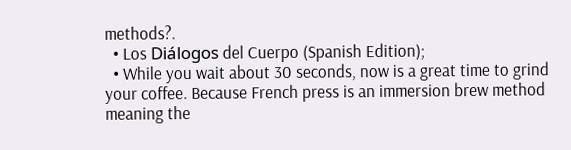methods?.
  • Los Diálogos del Cuerpo (Spanish Edition);
  • While you wait about 30 seconds, now is a great time to grind your coffee. Because French press is an immersion brew method meaning the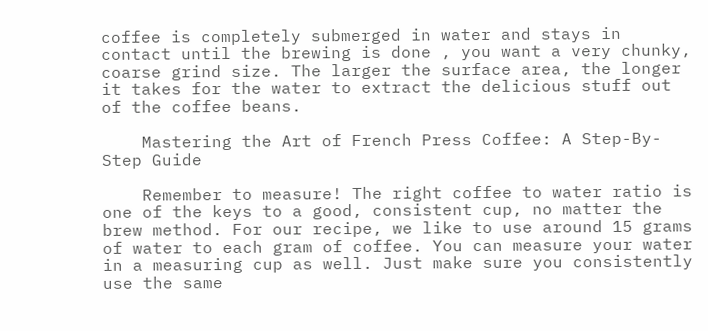coffee is completely submerged in water and stays in contact until the brewing is done , you want a very chunky, coarse grind size. The larger the surface area, the longer it takes for the water to extract the delicious stuff out of the coffee beans.

    Mastering the Art of French Press Coffee: A Step-By-Step Guide

    Remember to measure! The right coffee to water ratio is one of the keys to a good, consistent cup, no matter the brew method. For our recipe, we like to use around 15 grams of water to each gram of coffee. You can measure your water in a measuring cup as well. Just make sure you consistently use the same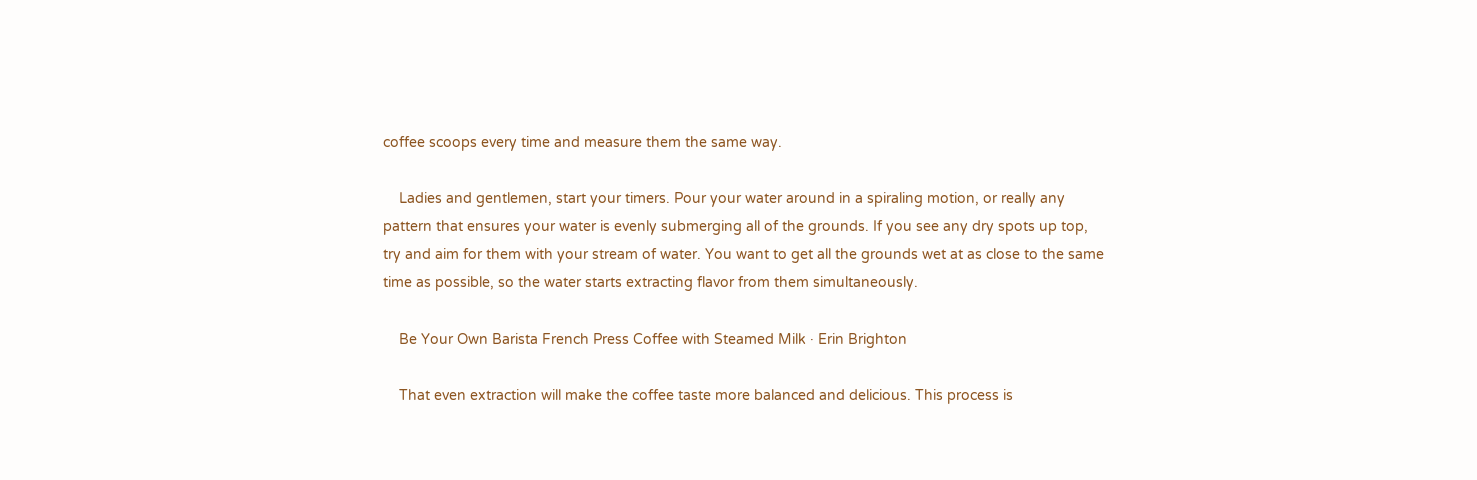coffee scoops every time and measure them the same way.

    Ladies and gentlemen, start your timers. Pour your water around in a spiraling motion, or really any pattern that ensures your water is evenly submerging all of the grounds. If you see any dry spots up top, try and aim for them with your stream of water. You want to get all the grounds wet at as close to the same time as possible, so the water starts extracting flavor from them simultaneously.

    Be Your Own Barista French Press Coffee with Steamed Milk · Erin Brighton

    That even extraction will make the coffee taste more balanced and delicious. This process is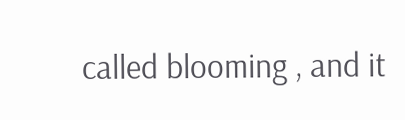called blooming , and it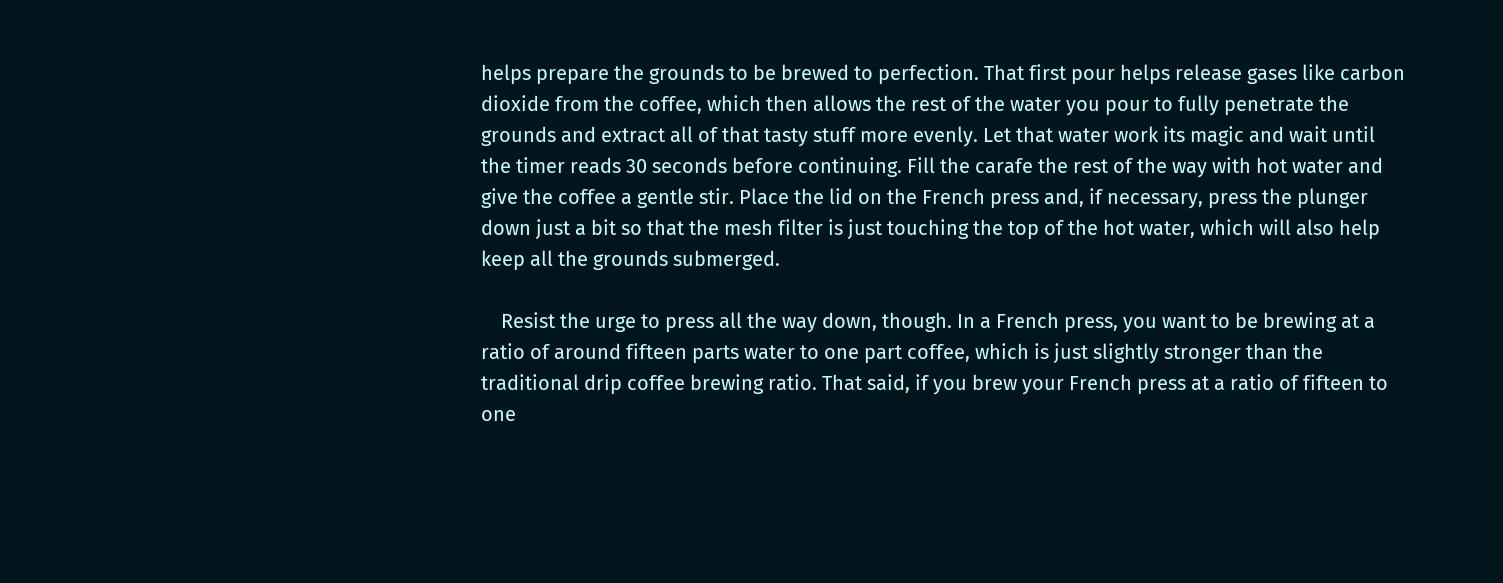helps prepare the grounds to be brewed to perfection. That first pour helps release gases like carbon dioxide from the coffee, which then allows the rest of the water you pour to fully penetrate the grounds and extract all of that tasty stuff more evenly. Let that water work its magic and wait until the timer reads 30 seconds before continuing. Fill the carafe the rest of the way with hot water and give the coffee a gentle stir. Place the lid on the French press and, if necessary, press the plunger down just a bit so that the mesh filter is just touching the top of the hot water, which will also help keep all the grounds submerged.

    Resist the urge to press all the way down, though. In a French press, you want to be brewing at a ratio of around fifteen parts water to one part coffee, which is just slightly stronger than the traditional drip coffee brewing ratio. That said, if you brew your French press at a ratio of fifteen to one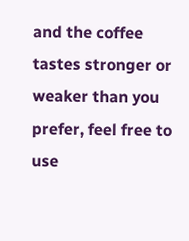and the coffee tastes stronger or weaker than you prefer, feel free to use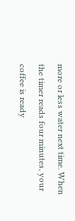more or less water next time. When the timer reads four minutes, your coffee is ready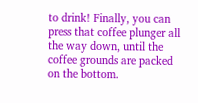to drink! Finally, you can press that coffee plunger all the way down, until the coffee grounds are packed on the bottom.